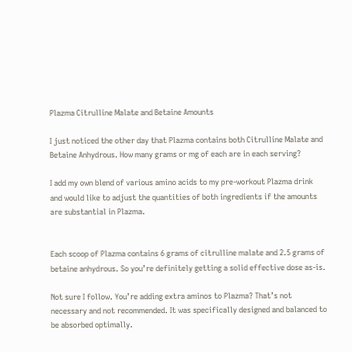Plazma Citrulline Malate and Betaine Amounts

I just noticed the other day that Plazma contains both Citrulline Malate and Betaine Anhydrous. How many grams or mg of each are in each serving?

I add my own blend of various amino acids to my pre-workout Plazma drink and would like to adjust the quantities of both ingredients if the amounts are substantial in Plazma.


Each scoop of Plazma contains 6 grams of citrulline malate and 2.5 grams of betaine anhydrous. So you’re definitely getting a solid effective dose as-is.

Not sure I follow. You’re adding extra aminos to Plazma? That’s not necessary and not recommended. It was specifically designed and balanced to be absorbed optimally.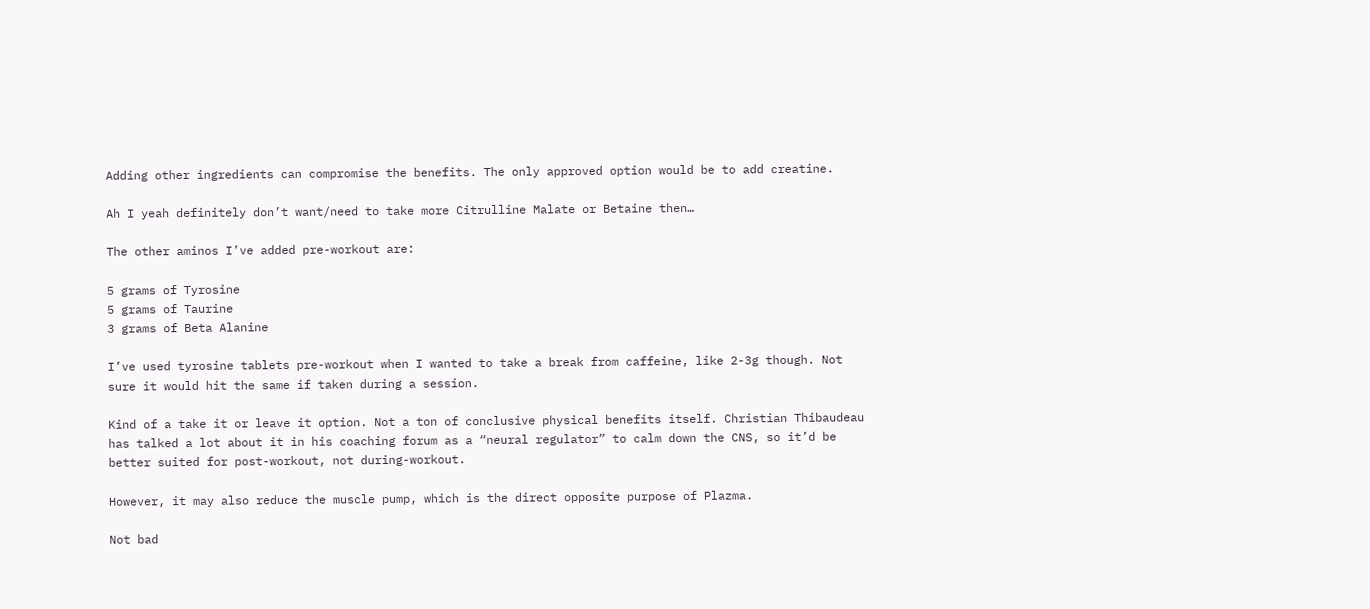Adding other ingredients can compromise the benefits. The only approved option would be to add creatine.

Ah I yeah definitely don’t want/need to take more Citrulline Malate or Betaine then…

The other aminos I’ve added pre-workout are:

5 grams of Tyrosine
5 grams of Taurine
3 grams of Beta Alanine

I’ve used tyrosine tablets pre-workout when I wanted to take a break from caffeine, like 2-3g though. Not sure it would hit the same if taken during a session.

Kind of a take it or leave it option. Not a ton of conclusive physical benefits itself. Christian Thibaudeau has talked a lot about it in his coaching forum as a “neural regulator” to calm down the CNS, so it’d be better suited for post-workout, not during-workout.

However, it may also reduce the muscle pump, which is the direct opposite purpose of Plazma.

Not bad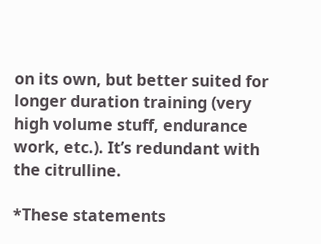on its own, but better suited for longer duration training (very high volume stuff, endurance work, etc.). It’s redundant with the citrulline.

*These statements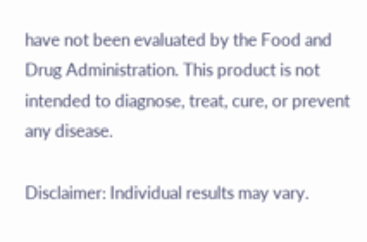have not been evaluated by the Food and Drug Administration. This product is not intended to diagnose, treat, cure, or prevent any disease.

Disclaimer: Individual results may vary.